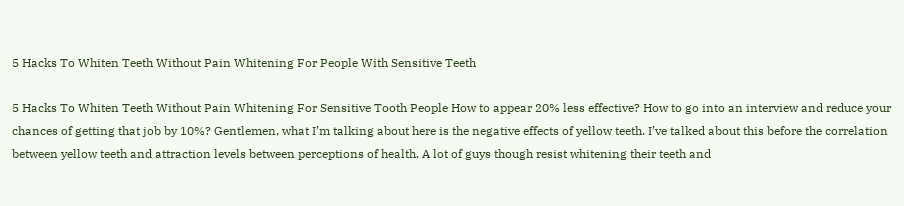5 Hacks To Whiten Teeth Without Pain Whitening For People With Sensitive Teeth

5 Hacks To Whiten Teeth Without Pain Whitening For Sensitive Tooth People How to appear 20% less effective? How to go into an interview and reduce your chances of getting that job by 10%? Gentlemen, what I’m talking about here is the negative effects of yellow teeth. I’ve talked about this before the correlation between yellow teeth and attraction levels between perceptions of health. A lot of guys though resist whitening their teeth and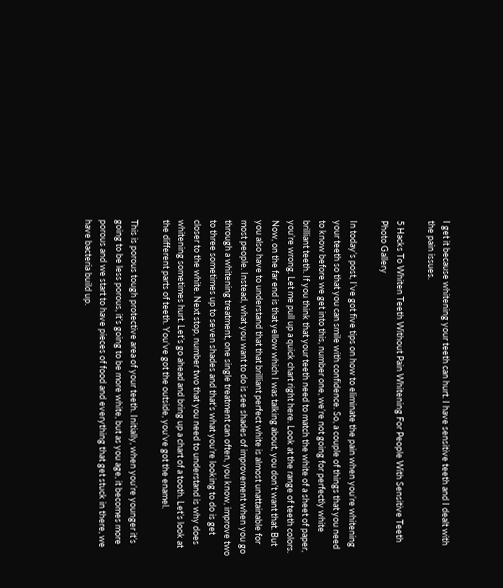I get it because whitening your teeth can hurt. I have sensitive teeth and I dealt with the pain issues.

5 Hacks To Whiten Teeth Without Pain Whitening For People With Sensitive Teeth Photo Gallery

In today’s post, I’ve got five tips on how to eliminate the pain when you’re whitening your teeth so that you can smile with confidence. So, a couple of things that you need to know before we get into this, number one, we’re not going for perfectly white brilliant teeth. If you think that your teeth need to match the white of a sheet of paper, you’re wrong. Let me pull up a quick chart right here. Look at the range of teeth colors. Now, on the far end is that yellow which I was talking about, you don’t want that. But you also have to understand that that brilliant perfect white is almost unattainable for most people. Instead, what you want to do is see shades of improvement when you go through a whitening treatment, one single treatment can often, you know, improve two to three sometimes up to seven shades and that’s what you’re looking to do is get closer to the white. Next stop, number two that you need to understand is why does whitening sometimes hurt. Let’s go ahead and bring up a chart of a tooth. Let’s look at the different parts of teeth. You’ve got the outside, you’ve got the enamel.

This is porous tough protective area of your teeth. Initially, when you’re younger it’s going to be less porous, it’s going to be more white, but as you age, it becomes more porous and we start to have pieces of food and everything that get stuck in there, we have bacteria build up.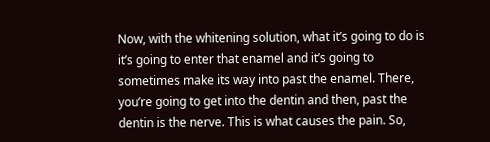Now, with the whitening solution, what it’s going to do is it’s going to enter that enamel and it’s going to sometimes make its way into past the enamel. There, you’re going to get into the dentin and then, past the dentin is the nerve. This is what causes the pain. So,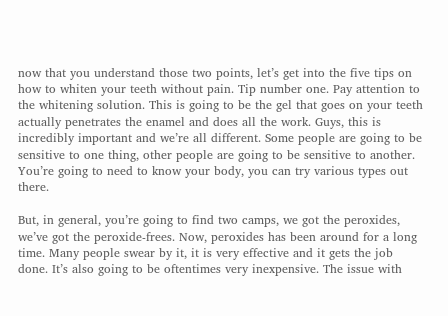now that you understand those two points, let’s get into the five tips on how to whiten your teeth without pain. Tip number one. Pay attention to the whitening solution. This is going to be the gel that goes on your teeth actually penetrates the enamel and does all the work. Guys, this is incredibly important and we’re all different. Some people are going to be sensitive to one thing, other people are going to be sensitive to another. You’re going to need to know your body, you can try various types out there.

But, in general, you’re going to find two camps, we got the peroxides, we’ve got the peroxide-frees. Now, peroxides has been around for a long time. Many people swear by it, it is very effective and it gets the job done. It’s also going to be oftentimes very inexpensive. The issue with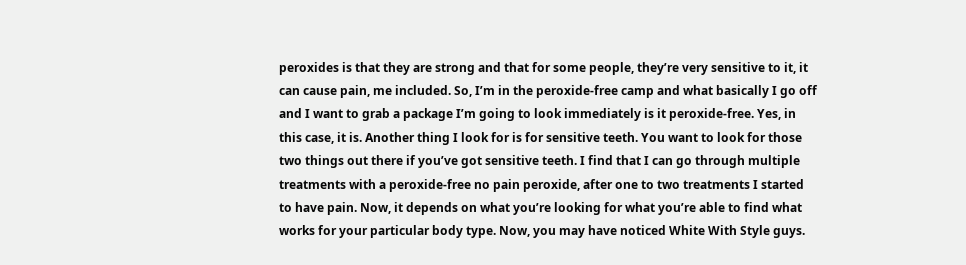peroxides is that they are strong and that for some people, they’re very sensitive to it, it can cause pain, me included. So, I’m in the peroxide-free camp and what basically I go off and I want to grab a package I’m going to look immediately is it peroxide-free. Yes, in this case, it is. Another thing I look for is for sensitive teeth. You want to look for those two things out there if you’ve got sensitive teeth. I find that I can go through multiple treatments with a peroxide-free no pain peroxide, after one to two treatments I started to have pain. Now, it depends on what you’re looking for what you’re able to find what works for your particular body type. Now, you may have noticed White With Style guys.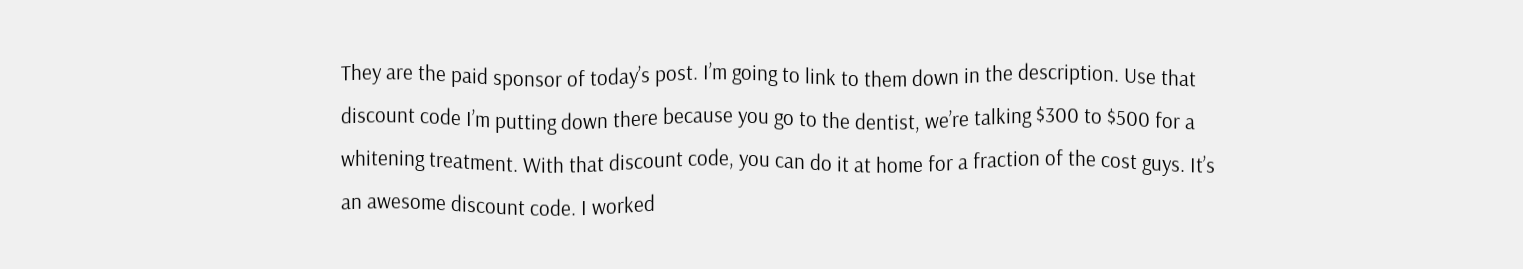They are the paid sponsor of today’s post. I’m going to link to them down in the description. Use that discount code I’m putting down there because you go to the dentist, we’re talking $300 to $500 for a whitening treatment. With that discount code, you can do it at home for a fraction of the cost guys. It’s an awesome discount code. I worked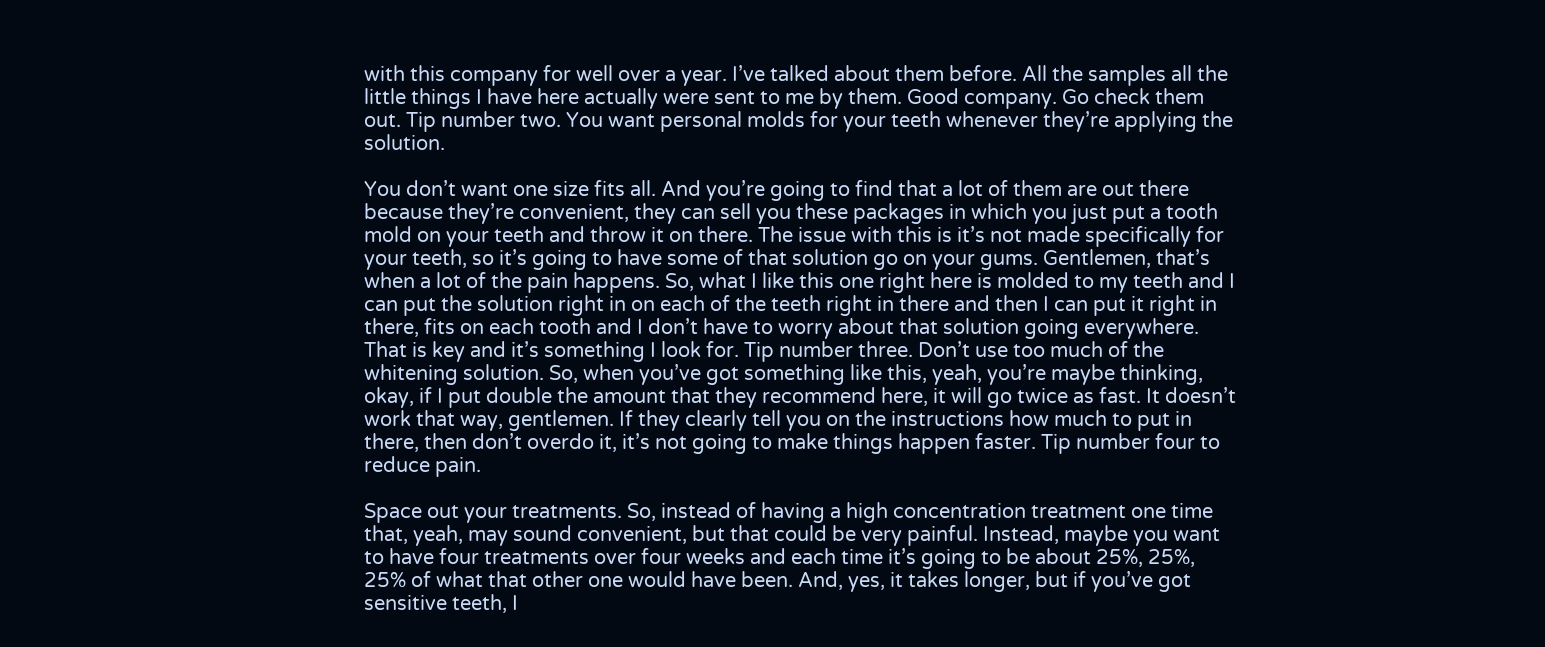with this company for well over a year. I’ve talked about them before. All the samples all the little things I have here actually were sent to me by them. Good company. Go check them out. Tip number two. You want personal molds for your teeth whenever they’re applying the solution.

You don’t want one size fits all. And you’re going to find that a lot of them are out there because they’re convenient, they can sell you these packages in which you just put a tooth mold on your teeth and throw it on there. The issue with this is it’s not made specifically for your teeth, so it’s going to have some of that solution go on your gums. Gentlemen, that’s when a lot of the pain happens. So, what I like this one right here is molded to my teeth and I can put the solution right in on each of the teeth right in there and then I can put it right in there, fits on each tooth and I don’t have to worry about that solution going everywhere. That is key and it’s something I look for. Tip number three. Don’t use too much of the whitening solution. So, when you’ve got something like this, yeah, you’re maybe thinking, okay, if I put double the amount that they recommend here, it will go twice as fast. It doesn’t work that way, gentlemen. If they clearly tell you on the instructions how much to put in there, then don’t overdo it, it’s not going to make things happen faster. Tip number four to reduce pain.

Space out your treatments. So, instead of having a high concentration treatment one time that, yeah, may sound convenient, but that could be very painful. Instead, maybe you want to have four treatments over four weeks and each time it’s going to be about 25%, 25%, 25% of what that other one would have been. And, yes, it takes longer, but if you’ve got sensitive teeth, I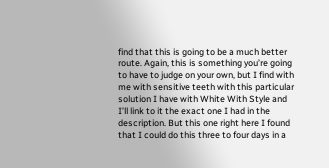find that this is going to be a much better route. Again, this is something you’re going to have to judge on your own, but I find with me with sensitive teeth with this particular solution I have with White With Style and I’ll link to it the exact one I had in the description. But this one right here I found that I could do this three to four days in a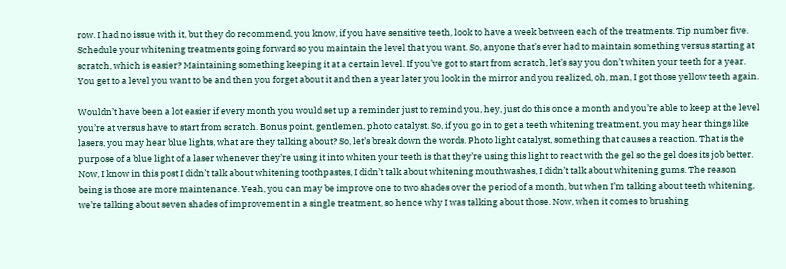row. I had no issue with it, but they do recommend, you know, if you have sensitive teeth, look to have a week between each of the treatments. Tip number five. Schedule your whitening treatments going forward so you maintain the level that you want. So, anyone that’s ever had to maintain something versus starting at scratch, which is easier? Maintaining something keeping it at a certain level. If you’ve got to start from scratch, let’s say you don’t whiten your teeth for a year. You get to a level you want to be and then you forget about it and then a year later you look in the mirror and you realized, oh, man, I got those yellow teeth again.

Wouldn’t have been a lot easier if every month you would set up a reminder just to remind you, hey, just do this once a month and you’re able to keep at the level you’re at versus have to start from scratch. Bonus point, gentlemen, photo catalyst. So, if you go in to get a teeth whitening treatment, you may hear things like lasers, you may hear blue lights, what are they talking about? So, let’s break down the words. Photo light catalyst, something that causes a reaction. That is the purpose of a blue light of a laser whenever they’re using it into whiten your teeth is that they’re using this light to react with the gel so the gel does its job better. Now, I know in this post I didn’t talk about whitening toothpastes, I didn’t talk about whitening mouthwashes, I didn’t talk about whitening gums. The reason being is those are more maintenance. Yeah, you can may be improve one to two shades over the period of a month, but when I’m talking about teeth whitening, we’re talking about seven shades of improvement in a single treatment, so hence why I was talking about those. Now, when it comes to brushing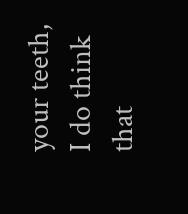your teeth, I do think that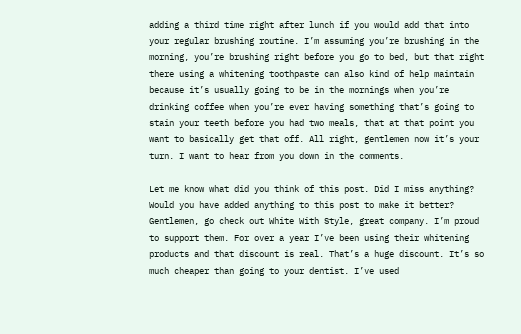adding a third time right after lunch if you would add that into your regular brushing routine. I’m assuming you’re brushing in the morning, you’re brushing right before you go to bed, but that right there using a whitening toothpaste can also kind of help maintain because it’s usually going to be in the mornings when you’re drinking coffee when you’re ever having something that’s going to stain your teeth before you had two meals, that at that point you want to basically get that off. All right, gentlemen now it’s your turn. I want to hear from you down in the comments.

Let me know what did you think of this post. Did I miss anything? Would you have added anything to this post to make it better? Gentlemen, go check out White With Style, great company. I’m proud to support them. For over a year I’ve been using their whitening products and that discount is real. That’s a huge discount. It’s so much cheaper than going to your dentist. I’ve used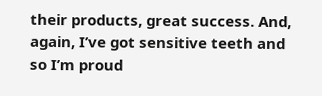their products, great success. And, again, I’ve got sensitive teeth and so I’m proud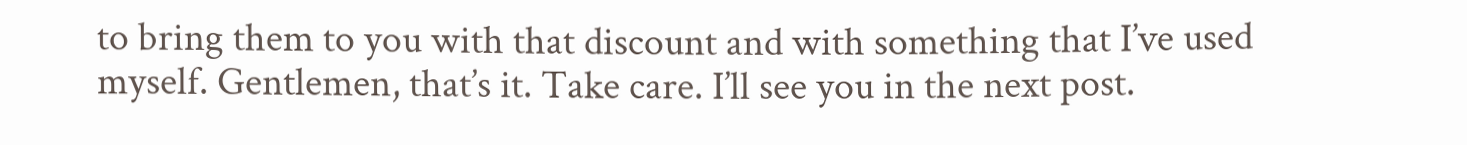to bring them to you with that discount and with something that I’ve used myself. Gentlemen, that’s it. Take care. I’ll see you in the next post.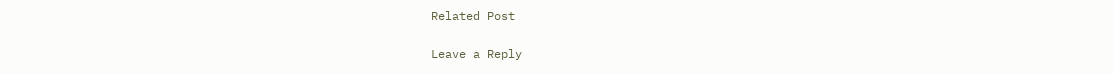Related Post

Leave a Reply